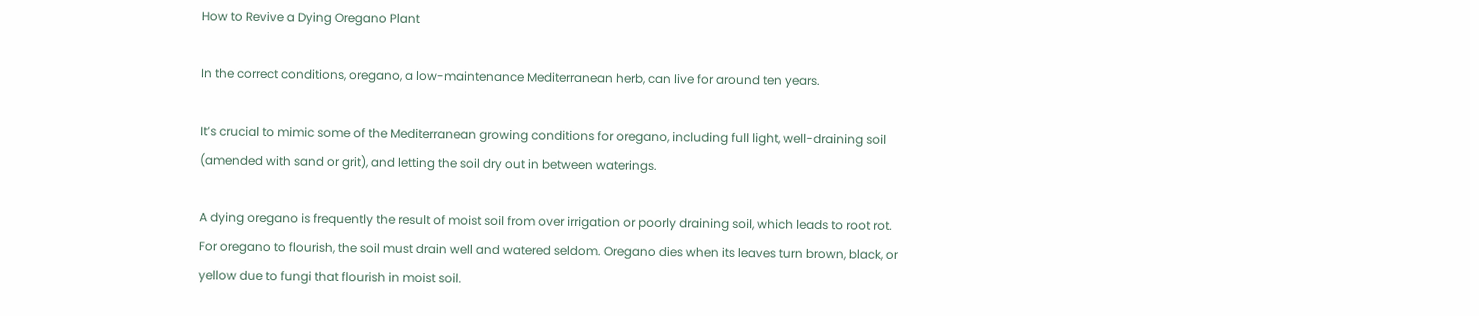How to Revive a Dying Oregano Plant

In the correct conditions, oregano, a low-maintenance Mediterranean herb, can live for around ten years.

It’s crucial to mimic some of the Mediterranean growing conditions for oregano, including full light, well-draining soil (amended with sand or grit), and letting the soil dry out in between waterings.

A dying oregano is frequently the result of moist soil from over irrigation or poorly draining soil, which leads to root rot. For oregano to flourish, the soil must drain well and watered seldom. Oregano dies when its leaves turn brown, black, or yellow due to fungi that flourish in moist soil.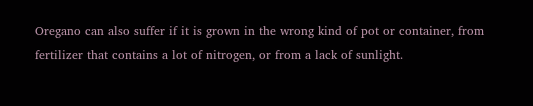Oregano can also suffer if it is grown in the wrong kind of pot or container, from fertilizer that contains a lot of nitrogen, or from a lack of sunlight.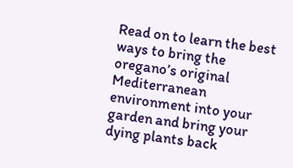Read on to learn the best ways to bring the oregano’s original Mediterranean environment into your garden and bring your dying plants back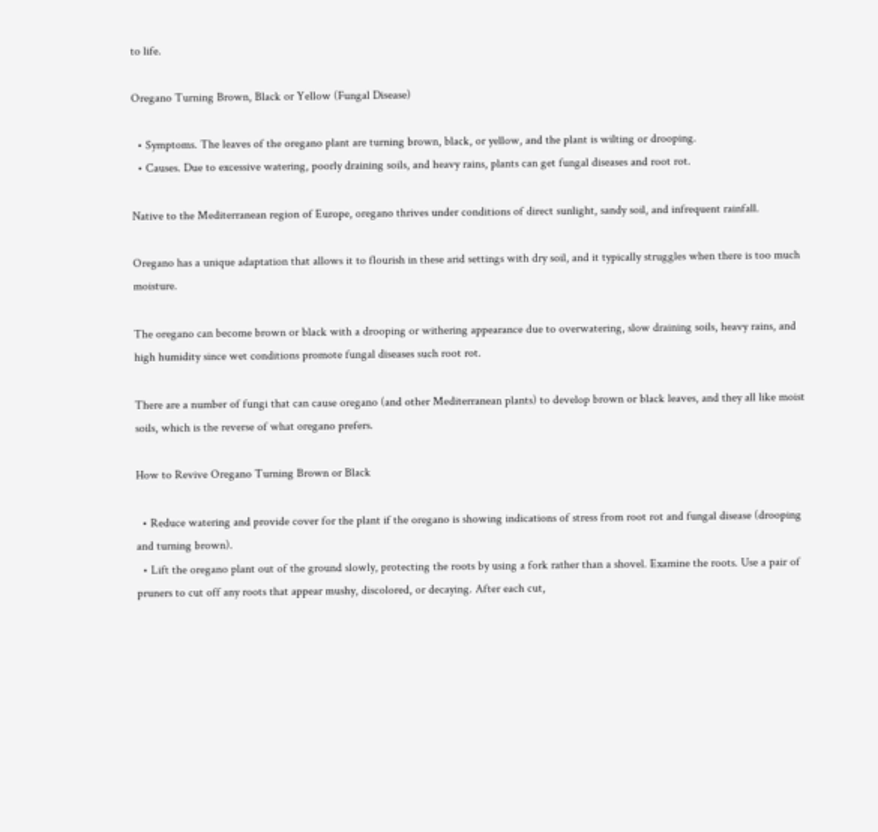to life.

Oregano Turning Brown, Black or Yellow (Fungal Disease)

  • Symptoms. The leaves of the oregano plant are turning brown, black, or yellow, and the plant is wilting or drooping.
  • Causes. Due to excessive watering, poorly draining soils, and heavy rains, plants can get fungal diseases and root rot.

Native to the Mediterranean region of Europe, oregano thrives under conditions of direct sunlight, sandy soil, and infrequent rainfall.

Oregano has a unique adaptation that allows it to flourish in these arid settings with dry soil, and it typically struggles when there is too much moisture.

The oregano can become brown or black with a drooping or withering appearance due to overwatering, slow draining soils, heavy rains, and high humidity since wet conditions promote fungal diseases such root rot.

There are a number of fungi that can cause oregano (and other Mediterranean plants) to develop brown or black leaves, and they all like moist soils, which is the reverse of what oregano prefers.

How to Revive Oregano Turning Brown or Black

  • Reduce watering and provide cover for the plant if the oregano is showing indications of stress from root rot and fungal disease (drooping and turning brown).
  • Lift the oregano plant out of the ground slowly, protecting the roots by using a fork rather than a shovel. Examine the roots. Use a pair of pruners to cut off any roots that appear mushy, discolored, or decaying. After each cut,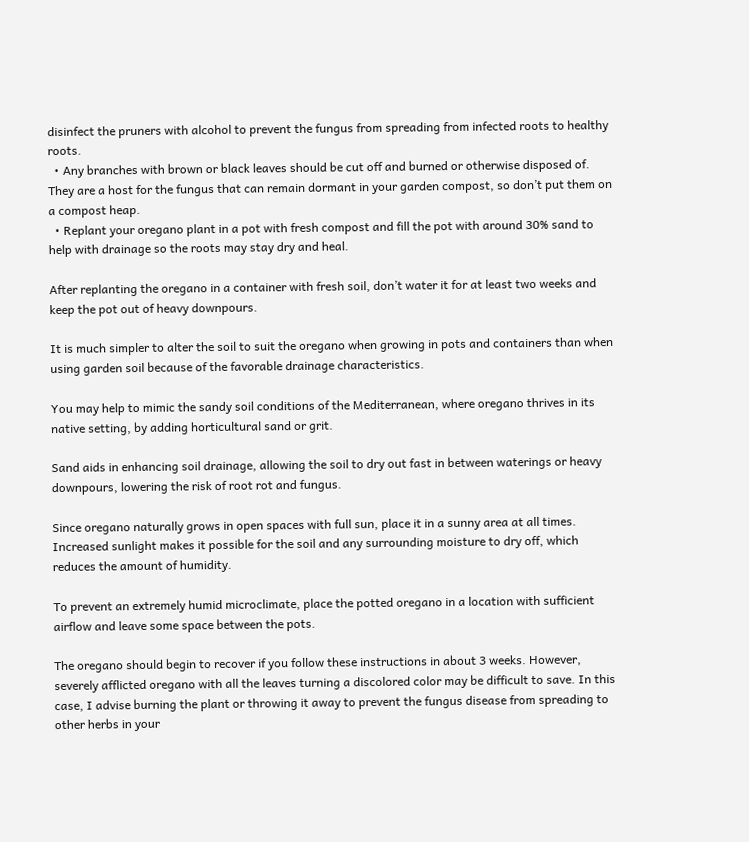disinfect the pruners with alcohol to prevent the fungus from spreading from infected roots to healthy roots.
  • Any branches with brown or black leaves should be cut off and burned or otherwise disposed of. They are a host for the fungus that can remain dormant in your garden compost, so don’t put them on a compost heap.
  • Replant your oregano plant in a pot with fresh compost and fill the pot with around 30% sand to help with drainage so the roots may stay dry and heal.

After replanting the oregano in a container with fresh soil, don’t water it for at least two weeks and keep the pot out of heavy downpours.

It is much simpler to alter the soil to suit the oregano when growing in pots and containers than when using garden soil because of the favorable drainage characteristics.

You may help to mimic the sandy soil conditions of the Mediterranean, where oregano thrives in its native setting, by adding horticultural sand or grit.

Sand aids in enhancing soil drainage, allowing the soil to dry out fast in between waterings or heavy downpours, lowering the risk of root rot and fungus.

Since oregano naturally grows in open spaces with full sun, place it in a sunny area at all times. Increased sunlight makes it possible for the soil and any surrounding moisture to dry off, which reduces the amount of humidity.

To prevent an extremely humid microclimate, place the potted oregano in a location with sufficient airflow and leave some space between the pots.

The oregano should begin to recover if you follow these instructions in about 3 weeks. However, severely afflicted oregano with all the leaves turning a discolored color may be difficult to save. In this case, I advise burning the plant or throwing it away to prevent the fungus disease from spreading to other herbs in your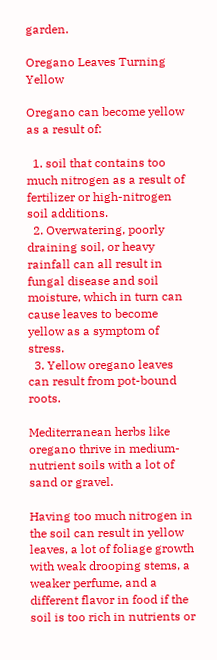garden.

Oregano Leaves Turning Yellow

Oregano can become yellow as a result of:

  1. soil that contains too much nitrogen as a result of fertilizer or high-nitrogen soil additions.
  2. Overwatering, poorly draining soil, or heavy rainfall can all result in fungal disease and soil moisture, which in turn can cause leaves to become yellow as a symptom of stress.
  3. Yellow oregano leaves can result from pot-bound roots.

Mediterranean herbs like oregano thrive in medium-nutrient soils with a lot of sand or gravel.

Having too much nitrogen in the soil can result in yellow leaves, a lot of foliage growth with weak drooping stems, a weaker perfume, and a different flavor in food if the soil is too rich in nutrients or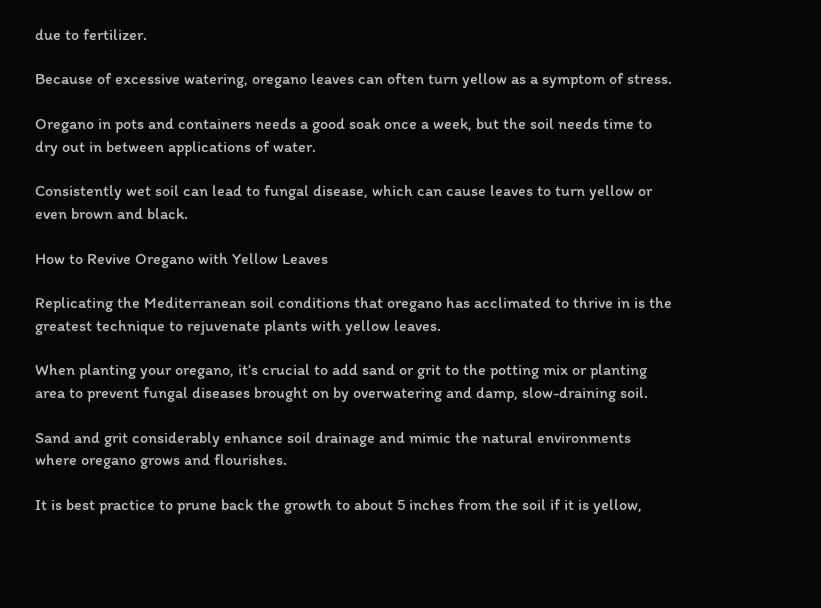due to fertilizer.

Because of excessive watering, oregano leaves can often turn yellow as a symptom of stress.

Oregano in pots and containers needs a good soak once a week, but the soil needs time to dry out in between applications of water.

Consistently wet soil can lead to fungal disease, which can cause leaves to turn yellow or even brown and black.

How to Revive Oregano with Yellow Leaves

Replicating the Mediterranean soil conditions that oregano has acclimated to thrive in is the greatest technique to rejuvenate plants with yellow leaves.

When planting your oregano, it’s crucial to add sand or grit to the potting mix or planting area to prevent fungal diseases brought on by overwatering and damp, slow-draining soil.

Sand and grit considerably enhance soil drainage and mimic the natural environments where oregano grows and flourishes.

It is best practice to prune back the growth to about 5 inches from the soil if it is yellow,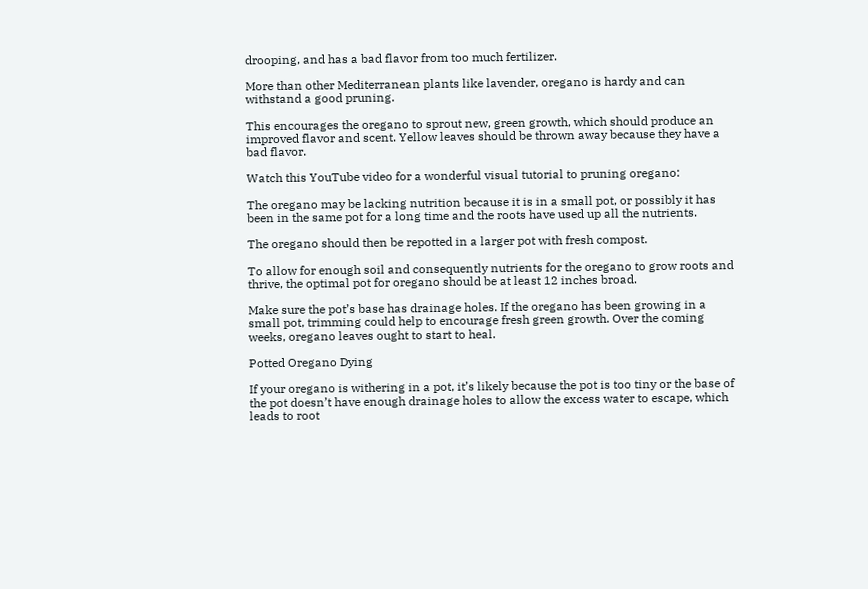drooping, and has a bad flavor from too much fertilizer.

More than other Mediterranean plants like lavender, oregano is hardy and can withstand a good pruning.

This encourages the oregano to sprout new, green growth, which should produce an improved flavor and scent. Yellow leaves should be thrown away because they have a bad flavor.

Watch this YouTube video for a wonderful visual tutorial to pruning oregano:

The oregano may be lacking nutrition because it is in a small pot, or possibly it has been in the same pot for a long time and the roots have used up all the nutrients.

The oregano should then be repotted in a larger pot with fresh compost.

To allow for enough soil and consequently nutrients for the oregano to grow roots and thrive, the optimal pot for oregano should be at least 12 inches broad.

Make sure the pot’s base has drainage holes. If the oregano has been growing in a small pot, trimming could help to encourage fresh green growth. Over the coming weeks, oregano leaves ought to start to heal.

Potted Oregano Dying

If your oregano is withering in a pot, it’s likely because the pot is too tiny or the base of the pot doesn’t have enough drainage holes to allow the excess water to escape, which leads to root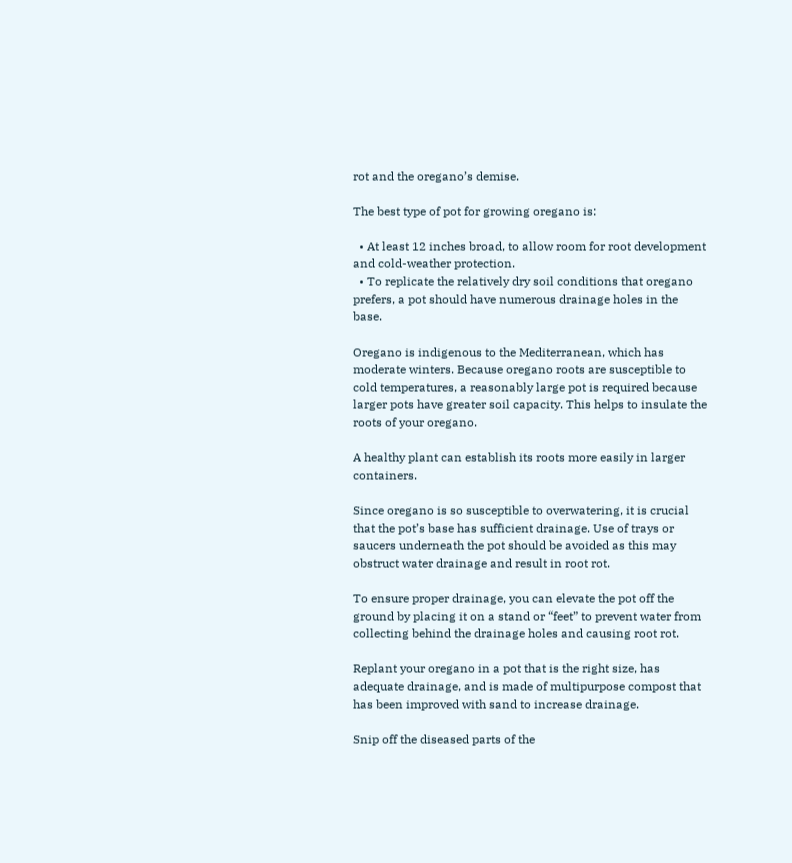rot and the oregano’s demise.

The best type of pot for growing oregano is:

  • At least 12 inches broad, to allow room for root development and cold-weather protection.
  • To replicate the relatively dry soil conditions that oregano prefers, a pot should have numerous drainage holes in the base.

Oregano is indigenous to the Mediterranean, which has moderate winters. Because oregano roots are susceptible to cold temperatures, a reasonably large pot is required because larger pots have greater soil capacity. This helps to insulate the roots of your oregano.

A healthy plant can establish its roots more easily in larger containers.

Since oregano is so susceptible to overwatering, it is crucial that the pot’s base has sufficient drainage. Use of trays or saucers underneath the pot should be avoided as this may obstruct water drainage and result in root rot.

To ensure proper drainage, you can elevate the pot off the ground by placing it on a stand or “feet” to prevent water from collecting behind the drainage holes and causing root rot.

Replant your oregano in a pot that is the right size, has adequate drainage, and is made of multipurpose compost that has been improved with sand to increase drainage.

Snip off the diseased parts of the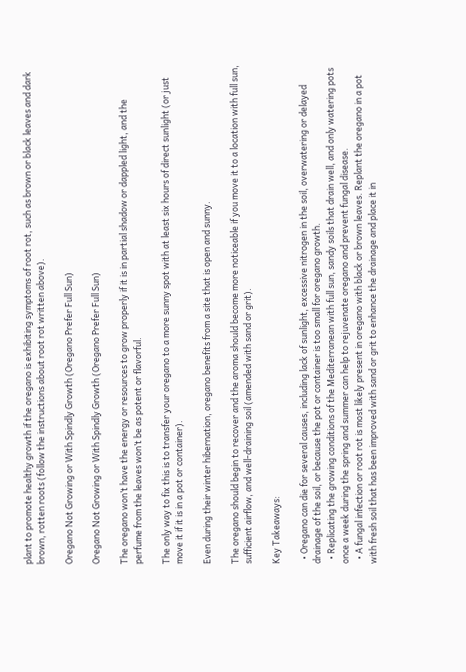plant to promote healthy growth if the oregano is exhibiting symptoms of root rot, such as brown or black leaves and dark brown, rotten roots (follow the instructions about root rot written above).

Oregano Not Growing or With Spindly Growth (Oregano Prefer Full Sun)

Oregano Not Growing or With Spindly Growth (Oregano Prefer Full Sun)

The oregano won’t have the energy or resources to grow properly if it is in partial shadow or dappled light, and the perfume from the leaves won’t be as potent or flavorful.

The only way to fix this is to transfer your oregano to a more sunny spot with at least six hours of direct sunlight (or just move it if it is in a pot or container).

Even during their winter hibernation, oregano benefits from a site that is open and sunny.

The oregano should begin to recover and the aroma should become more noticeable if you move it to a location with full sun, sufficient airflow, and well-draining soil (amended with sand or grit).

Key Takeaways:

  • Oregano can die for several causes, including lack of sunlight, excessive nitrogen in the soil, overwatering or delayed drainage of the soil, or because the pot or container is too small for oregano growth.
  • Replicating the growing conditions of the Mediterranean with full sun, sandy soils that drain well, and only watering pots once a week during the spring and summer can help to rejuvenate oregano and prevent fungal disease.
  • A fungal infection or root rot is most likely present in oregano with black or brown leaves. Replant the oregano in a pot with fresh soil that has been improved with sand or grit to enhance the drainage and place it in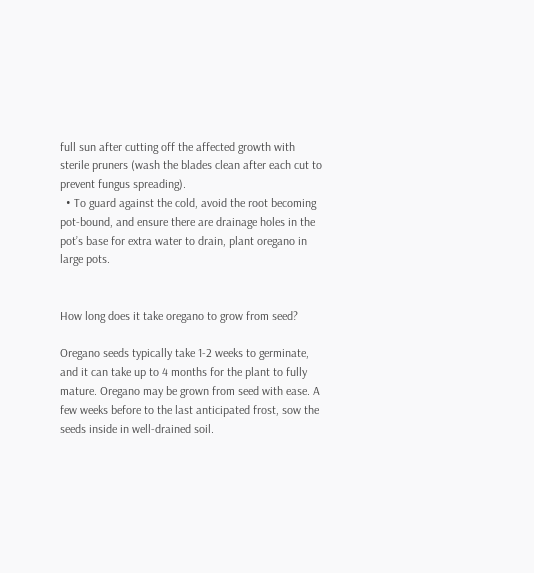full sun after cutting off the affected growth with sterile pruners (wash the blades clean after each cut to prevent fungus spreading).
  • To guard against the cold, avoid the root becoming pot-bound, and ensure there are drainage holes in the pot’s base for extra water to drain, plant oregano in large pots.


How long does it take oregano to grow from seed?

Oregano seeds typically take 1-2 weeks to germinate, and it can take up to 4 months for the plant to fully mature. Oregano may be grown from seed with ease. A few weeks before to the last anticipated frost, sow the seeds inside in well-drained soil.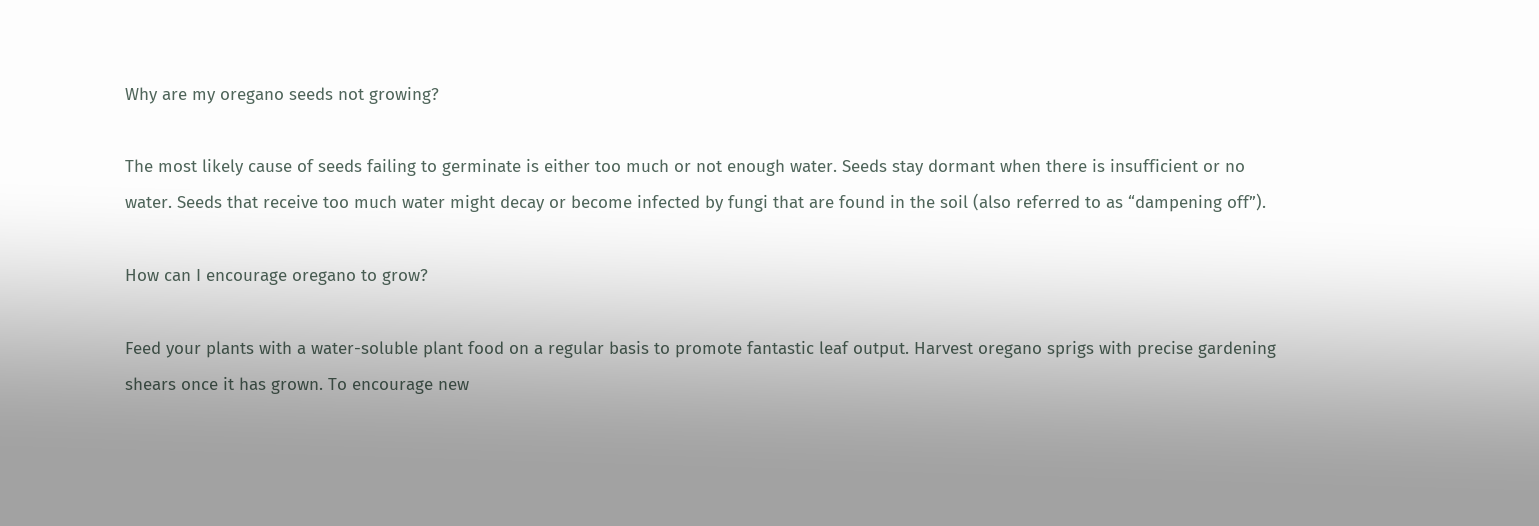Why are my oregano seeds not growing?

The most likely cause of seeds failing to germinate is either too much or not enough water. Seeds stay dormant when there is insufficient or no water. Seeds that receive too much water might decay or become infected by fungi that are found in the soil (also referred to as “dampening off”).

How can I encourage oregano to grow?

Feed your plants with a water-soluble plant food on a regular basis to promote fantastic leaf output. Harvest oregano sprigs with precise gardening shears once it has grown. To encourage new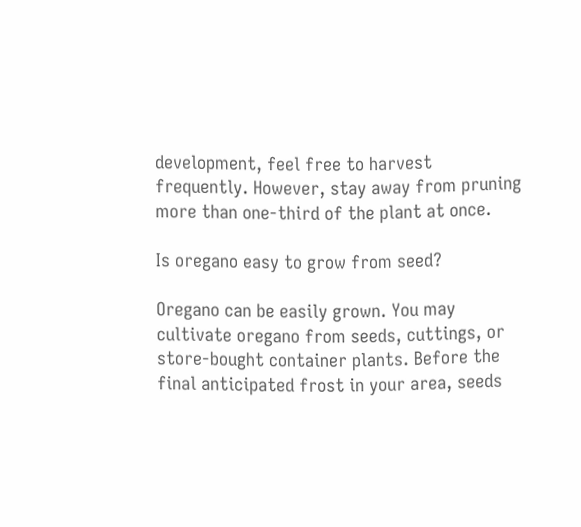development, feel free to harvest frequently. However, stay away from pruning more than one-third of the plant at once.

Is oregano easy to grow from seed?

Oregano can be easily grown. You may cultivate oregano from seeds, cuttings, or store-bought container plants. Before the final anticipated frost in your area, seeds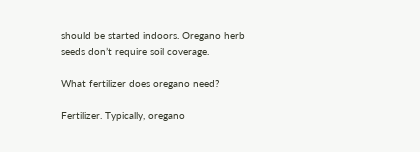should be started indoors. Oregano herb seeds don’t require soil coverage.

What fertilizer does oregano need?

Fertilizer. Typically, oregano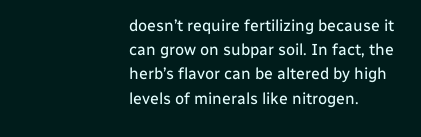doesn’t require fertilizing because it can grow on subpar soil. In fact, the herb’s flavor can be altered by high levels of minerals like nitrogen.